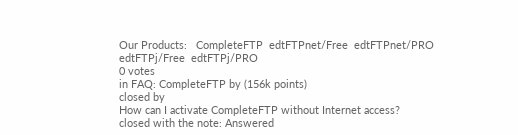Our Products:   CompleteFTP  edtFTPnet/Free  edtFTPnet/PRO  edtFTPj/Free  edtFTPj/PRO
0 votes
in FAQ: CompleteFTP by (156k points)
closed by
How can I activate CompleteFTP without Internet access?
closed with the note: Answered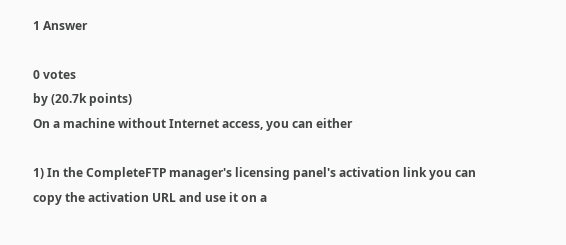1 Answer

0 votes
by (20.7k points)
On a machine without Internet access, you can either

1) In the CompleteFTP manager's licensing panel's activation link you can copy the activation URL and use it on a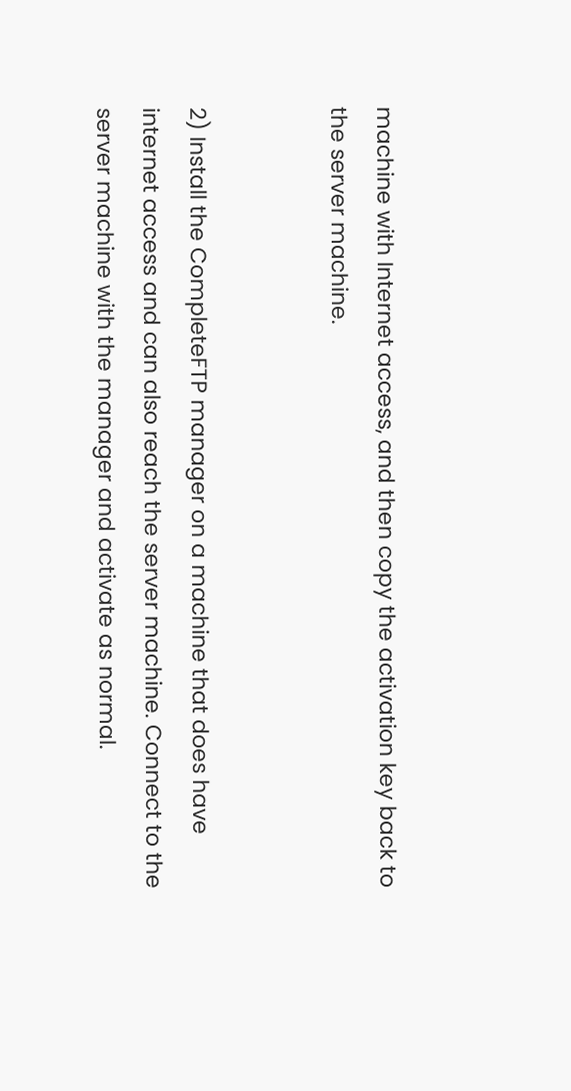machine with Internet access, and then copy the activation key back to the server machine.


2) Install the CompleteFTP manager on a machine that does have internet access and can also reach the server machine. Connect to the server machine with the manager and activate as normal.